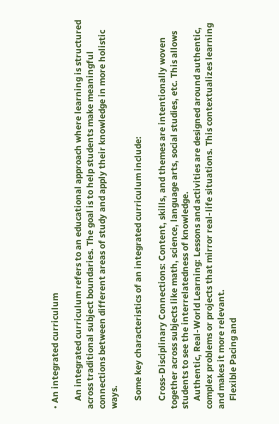• An integrated curriculum

    An integrated curriculum refers to an educational approach where learning is structured across traditional subject boundaries. The goal is to help students make meaningful connections between different areas of study and apply their knowledge in more holistic ways.

    Some key characteristics of an integrated curriculum include:

    Cross-Disciplinary Connections: Content, skills, and themes are intentionally woven together across subjects like math, science, language arts, social studies, etc. This allows students to see the interrelatedness of knowledge.
    Authentic, Real-World Learning: Lessons and activities are designed around authentic, complex problems or projects that mirror real-life situations. This contextualizes learning and makes it more relevant.
    Flexible Pacing and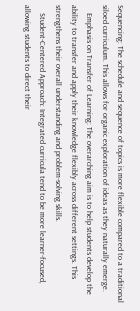Sequencing: The schedule and sequence of topics is more flexible compared to a traditional siloed curriculum. This allows for organic exploration of ideas as they naturally emerge.
    Emphasis on Transfer of Learning: The overarching aim is to help students develop the ability to transfer and apply their knowledge flexibly across different settings. This strengthens their overall understanding and problem-solving skills.
    Student-Centered Approach: Integrated curricula tend to be more learner-focused, allowing students to direct their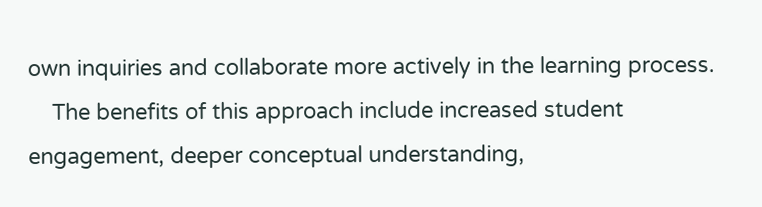own inquiries and collaborate more actively in the learning process.
    The benefits of this approach include increased student engagement, deeper conceptual understanding,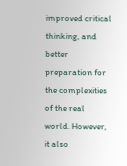improved critical thinking, and better preparation for the complexities of the real world. However, it also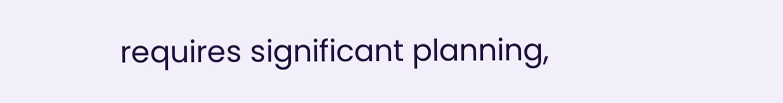requires significant planning,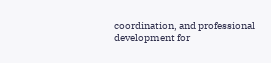coordination, and professional development for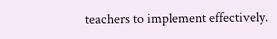teachers to implement effectively.